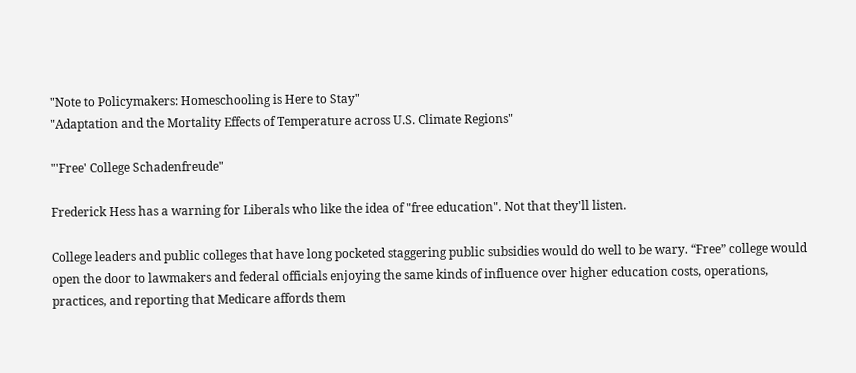"Note to Policymakers: Homeschooling is Here to Stay"
"Adaptation and the Mortality Effects of Temperature across U.S. Climate Regions"

"'Free' College Schadenfreude"

Frederick Hess has a warning for Liberals who like the idea of "free education". Not that they'll listen.

College leaders and public colleges that have long pocketed staggering public subsidies would do well to be wary. “Free” college would open the door to lawmakers and federal officials enjoying the same kinds of influence over higher education costs, operations, practices, and reporting that Medicare affords them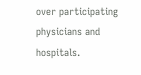over participating physicians and hospitals.